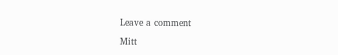Leave a comment

Mitt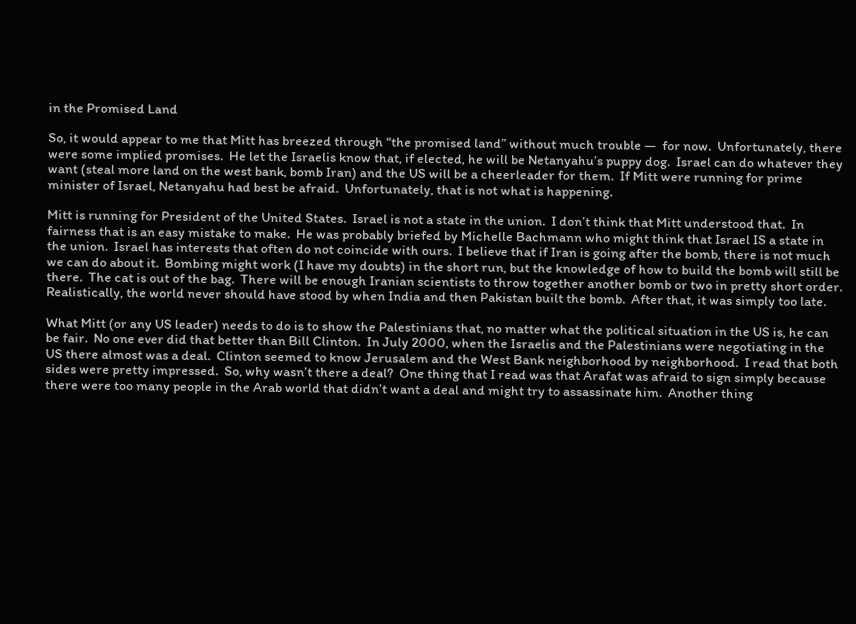in the Promised Land

So, it would appear to me that Mitt has breezed through “the promised land” without much trouble —  for now.  Unfortunately, there were some implied promises.  He let the Israelis know that, if elected, he will be Netanyahu’s puppy dog.  Israel can do whatever they want (steal more land on the west bank, bomb Iran) and the US will be a cheerleader for them.  If Mitt were running for prime minister of Israel, Netanyahu had best be afraid.  Unfortunately, that is not what is happening.

Mitt is running for President of the United States.  Israel is not a state in the union.  I don’t think that Mitt understood that.  In fairness that is an easy mistake to make.  He was probably briefed by Michelle Bachmann who might think that Israel IS a state in the union.  Israel has interests that often do not coincide with ours.  I believe that if Iran is going after the bomb, there is not much we can do about it.  Bombing might work (I have my doubts) in the short run, but the knowledge of how to build the bomb will still be there.  The cat is out of the bag.  There will be enough Iranian scientists to throw together another bomb or two in pretty short order.  Realistically, the world never should have stood by when India and then Pakistan built the bomb.  After that, it was simply too late.

What Mitt (or any US leader) needs to do is to show the Palestinians that, no matter what the political situation in the US is, he can be fair.  No one ever did that better than Bill Clinton.  In July 2000, when the Israelis and the Palestinians were negotiating in the US there almost was a deal.  Clinton seemed to know Jerusalem and the West Bank neighborhood by neighborhood.  I read that both sides were pretty impressed.  So, why wasn’t there a deal?  One thing that I read was that Arafat was afraid to sign simply because there were too many people in the Arab world that didn’t want a deal and might try to assassinate him.  Another thing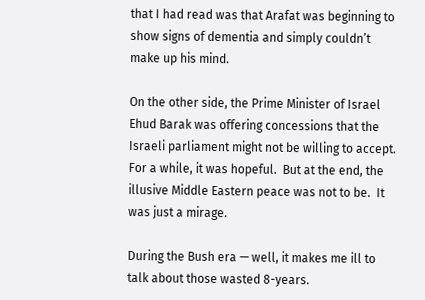that I had read was that Arafat was beginning to show signs of dementia and simply couldn’t make up his mind.

On the other side, the Prime Minister of Israel Ehud Barak was offering concessions that the Israeli parliament might not be willing to accept.  For a while, it was hopeful.  But at the end, the illusive Middle Eastern peace was not to be.  It was just a mirage.

During the Bush era — well, it makes me ill to talk about those wasted 8-years.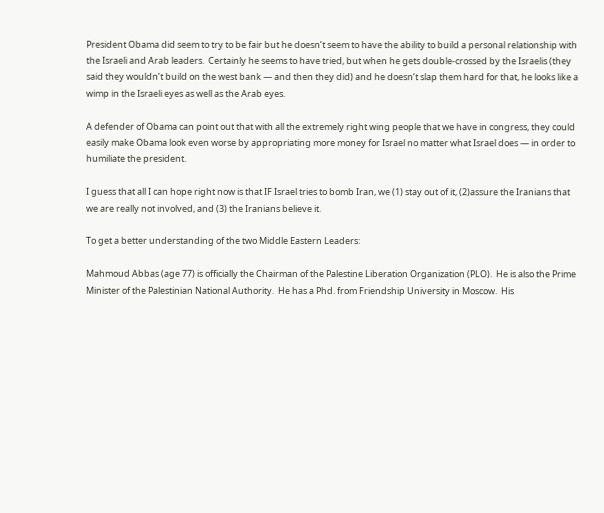President Obama did seem to try to be fair but he doesn’t seem to have the ability to build a personal relationship with the Israeli and Arab leaders.  Certainly he seems to have tried, but when he gets double-crossed by the Israelis (they said they wouldn’t build on the west bank — and then they did) and he doesn’t slap them hard for that, he looks like a wimp in the Israeli eyes as well as the Arab eyes.

A defender of Obama can point out that with all the extremely right wing people that we have in congress, they could easily make Obama look even worse by appropriating more money for Israel no matter what Israel does — in order to humiliate the president.

I guess that all I can hope right now is that IF Israel tries to bomb Iran, we (1) stay out of it, (2)assure the Iranians that we are really not involved, and (3) the Iranians believe it.

To get a better understanding of the two Middle Eastern Leaders:

Mahmoud Abbas (age 77) is officially the Chairman of the Palestine Liberation Organization (PLO).  He is also the Prime Minister of the Palestinian National Authority.  He has a Phd. from Friendship University in Moscow.  His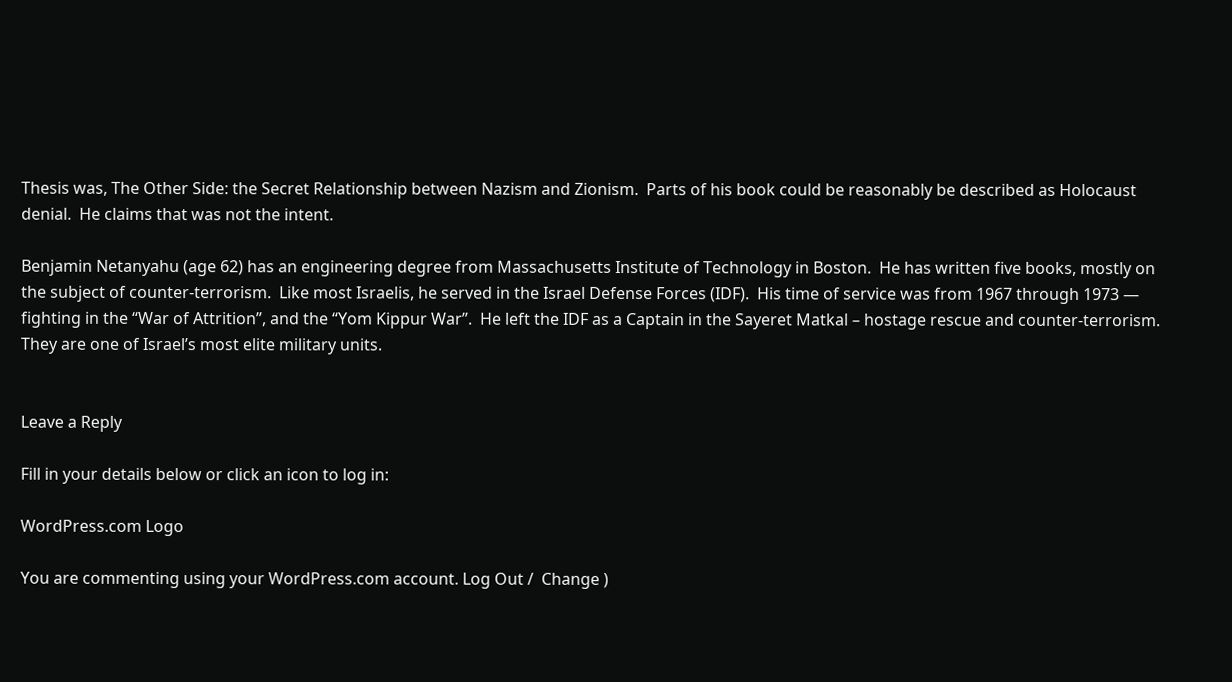Thesis was, The Other Side: the Secret Relationship between Nazism and Zionism.  Parts of his book could be reasonably be described as Holocaust denial.  He claims that was not the intent.

Benjamin Netanyahu (age 62) has an engineering degree from Massachusetts Institute of Technology in Boston.  He has written five books, mostly on the subject of counter-terrorism.  Like most Israelis, he served in the Israel Defense Forces (IDF).  His time of service was from 1967 through 1973 — fighting in the “War of Attrition”, and the “Yom Kippur War”.  He left the IDF as a Captain in the Sayeret Matkal – hostage rescue and counter-terrorism.  They are one of Israel’s most elite military units.


Leave a Reply

Fill in your details below or click an icon to log in:

WordPress.com Logo

You are commenting using your WordPress.com account. Log Out /  Change )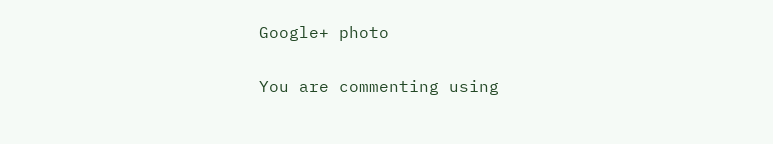Google+ photo

You are commenting using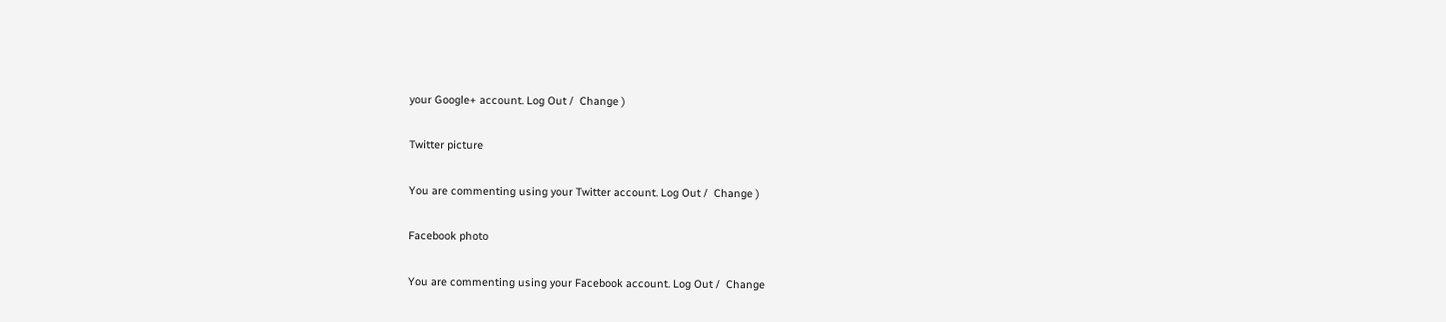your Google+ account. Log Out /  Change )

Twitter picture

You are commenting using your Twitter account. Log Out /  Change )

Facebook photo

You are commenting using your Facebook account. Log Out /  Change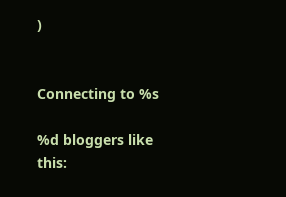)


Connecting to %s

%d bloggers like this: